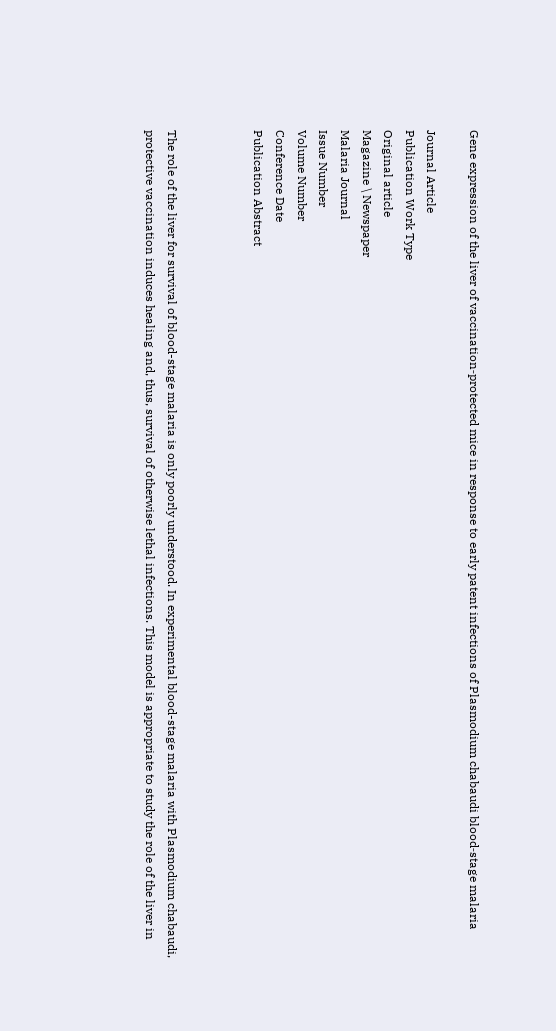Gene expression of the liver of vaccination‑protected mice in response to early patent infections of Plasmodium chabaudi blood‑stage malaria

Journal Article
Publication Work Type
Original article
Magazine \ Newspaper
Malaria Journal
Issue Number
Volume Number
Conference Date
Publication Abstract



The role of the liver for survival of blood-stage malaria is only poorly understood. In experimental blood-stage malaria with Plasmodium chabaudi, protective vaccination induces healing and, thus, survival of otherwise lethal infections. This model is appropriate to study the role of the liver in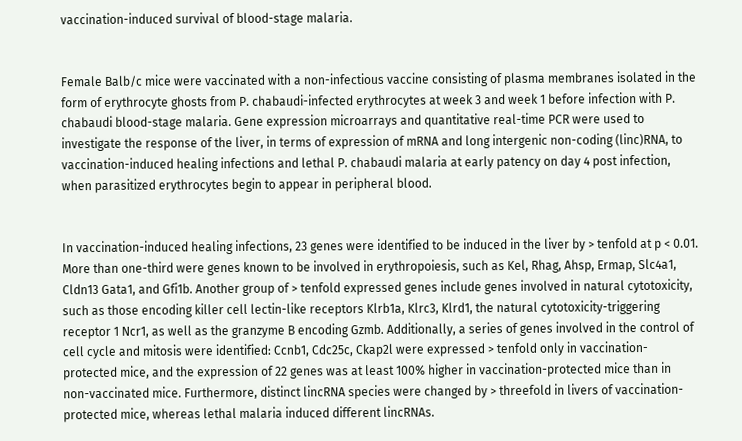vaccination-induced survival of blood-stage malaria.


Female Balb/c mice were vaccinated with a non-infectious vaccine consisting of plasma membranes isolated in the form of erythrocyte ghosts from P. chabaudi-infected erythrocytes at week 3 and week 1 before infection with P. chabaudi blood-stage malaria. Gene expression microarrays and quantitative real-time PCR were used to investigate the response of the liver, in terms of expression of mRNA and long intergenic non-coding (linc)RNA, to vaccination-induced healing infections and lethal P. chabaudi malaria at early patency on day 4 post infection, when parasitized erythrocytes begin to appear in peripheral blood.


In vaccination-induced healing infections, 23 genes were identified to be induced in the liver by > tenfold at p < 0.01. More than one-third were genes known to be involved in erythropoiesis, such as Kel, Rhag, Ahsp, Ermap, Slc4a1, Cldn13 Gata1, and Gfi1b. Another group of > tenfold expressed genes include genes involved in natural cytotoxicity, such as those encoding killer cell lectin-like receptors Klrb1a, Klrc3, Klrd1, the natural cytotoxicity-triggering receptor 1 Ncr1, as well as the granzyme B encoding Gzmb. Additionally, a series of genes involved in the control of cell cycle and mitosis were identified: Ccnb1, Cdc25c, Ckap2l were expressed > tenfold only in vaccination-protected mice, and the expression of 22 genes was at least 100% higher in vaccination-protected mice than in non-vaccinated mice. Furthermore, distinct lincRNA species were changed by > threefold in livers of vaccination-protected mice, whereas lethal malaria induced different lincRNAs.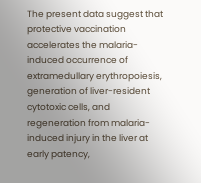The present data suggest that protective vaccination accelerates the malaria-induced occurrence of extramedullary erythropoiesis, generation of liver-resident cytotoxic cells, and regeneration from malaria-induced injury in the liver at early patency,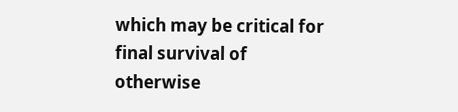which may be critical for final survival of otherwise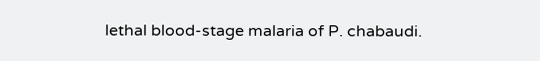lethal blood-stage malaria of P. chabaudi.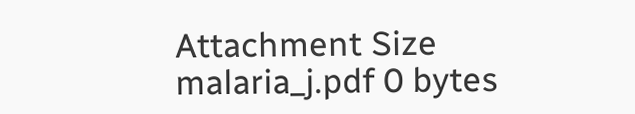Attachment Size
malaria_j.pdf 0 bytes